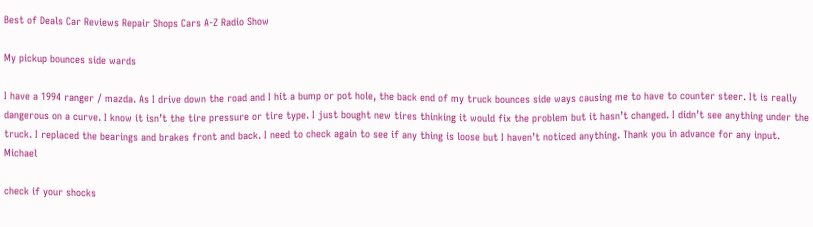Best of Deals Car Reviews Repair Shops Cars A-Z Radio Show

My pickup bounces side wards

I have a 1994 ranger / mazda. As I drive down the road and I hit a bump or pot hole, the back end of my truck bounces side ways causing me to have to counter steer. It is really dangerous on a curve. I know it isn’t the tire pressure or tire type. I just bought new tires thinking it would fix the problem but it hasn’t changed. I didn’t see anything under the truck. I replaced the bearings and brakes front and back. I need to check again to see if any thing is loose but I haven’t noticed anything. Thank you in advance for any input. Michael

check if your shocks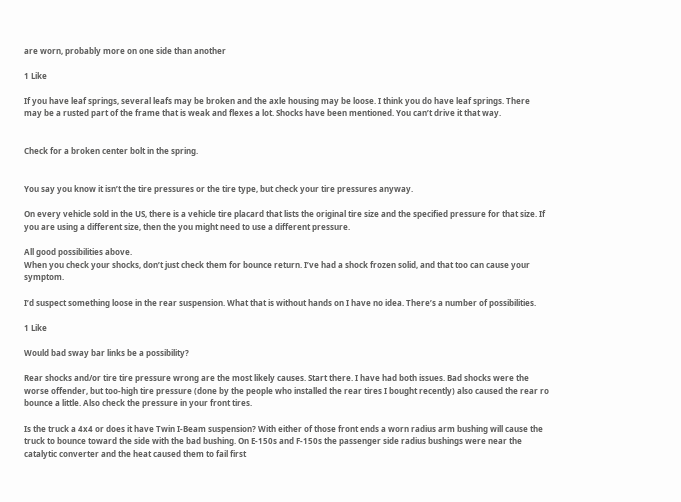are worn, probably more on one side than another

1 Like

If you have leaf springs, several leafs may be broken and the axle housing may be loose. I think you do have leaf springs. There may be a rusted part of the frame that is weak and flexes a lot. Shocks have been mentioned. You can’t drive it that way.


Check for a broken center bolt in the spring.


You say you know it isn’t the tire pressures or the tire type, but check your tire pressures anyway.

On every vehicle sold in the US, there is a vehicle tire placard that lists the original tire size and the specified pressure for that size. If you are using a different size, then the you might need to use a different pressure.

All good possibilities above.
When you check your shocks, don’t just check them for bounce return. I’ve had a shock frozen solid, and that too can cause your symptom.

I’d suspect something loose in the rear suspension. What that is without hands on I have no idea. There’s a number of possibilities.

1 Like

Would bad sway bar links be a possibility?

Rear shocks and/or tire tire pressure wrong are the most likely causes. Start there. I have had both issues. Bad shocks were the worse offender, but too-high tire pressure (done by the people who installed the rear tires I bought recently) also caused the rear ro bounce a little. Also check the pressure in your front tires.

Is the truck a 4x4 or does it have Twin I-Beam suspension? With either of those front ends a worn radius arm bushing will cause the truck to bounce toward the side with the bad bushing. On E-150s and F-150s the passenger side radius bushings were near the catalytic converter and the heat caused them to fail first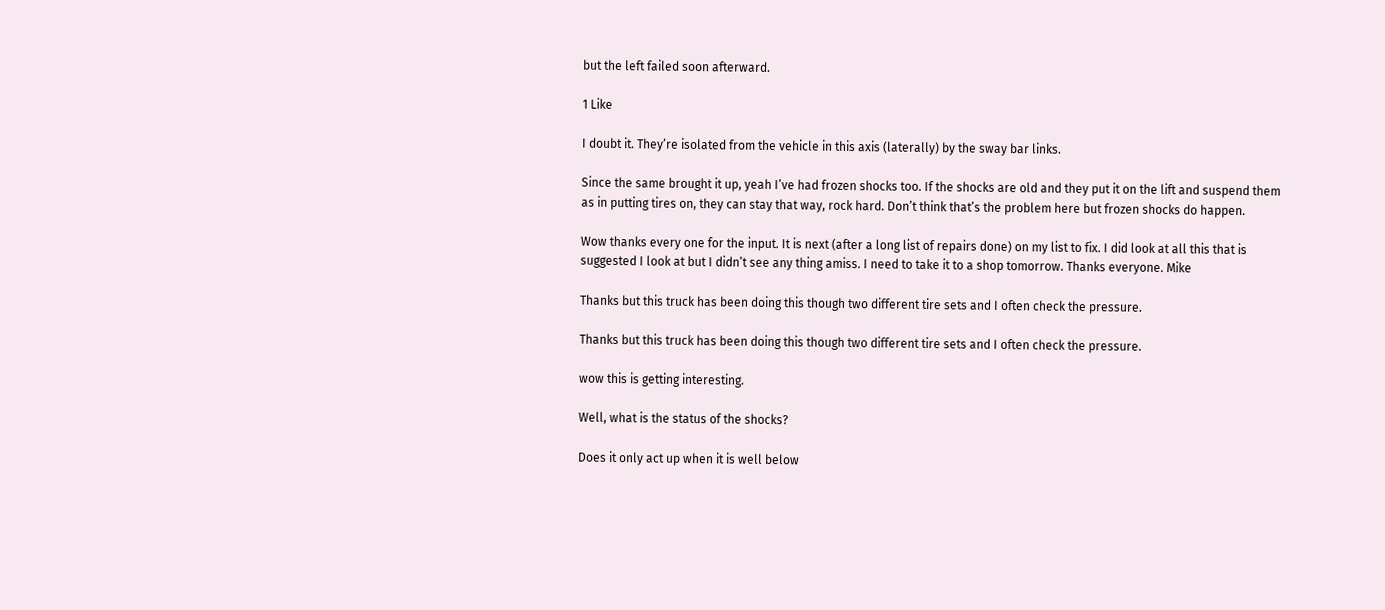but the left failed soon afterward.

1 Like

I doubt it. They’re isolated from the vehicle in this axis (laterally) by the sway bar links.

Since the same brought it up, yeah I’ve had frozen shocks too. If the shocks are old and they put it on the lift and suspend them as in putting tires on, they can stay that way, rock hard. Don’t think that’s the problem here but frozen shocks do happen.

Wow thanks every one for the input. It is next (after a long list of repairs done) on my list to fix. I did look at all this that is suggested I look at but I didn’t see any thing amiss. I need to take it to a shop tomorrow. Thanks everyone. Mike

Thanks but this truck has been doing this though two different tire sets and I often check the pressure.

Thanks but this truck has been doing this though two different tire sets and I often check the pressure.

wow this is getting interesting.

Well, what is the status of the shocks?

Does it only act up when it is well below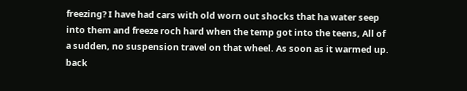freezing? I have had cars with old worn out shocks that ha water seep into them and freeze roch hard when the temp got into the teens, All of a sudden, no suspension travel on that wheel. As soon as it warmed up. back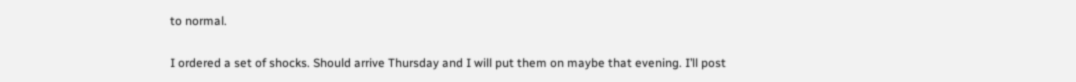to normal.

I ordered a set of shocks. Should arrive Thursday and I will put them on maybe that evening. I’ll post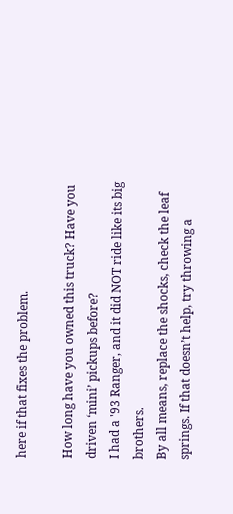here if that fixes the problem.

How long have you owned this truck? Have you driven ‘mini’ pickups before?
I had a '93 Ranger, and it did NOT ride like its big brothers.
By all means, replace the shocks, check the leaf springs. If that doesn’t help, try throwing a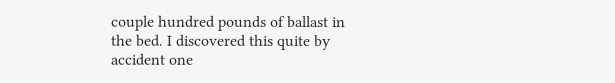couple hundred pounds of ballast in the bed. I discovered this quite by accident one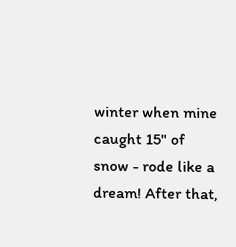winter when mine caught 15" of snow - rode like a dream! After that,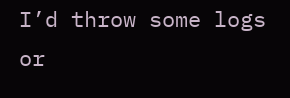I’d throw some logs or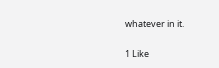whatever in it.

1 Like